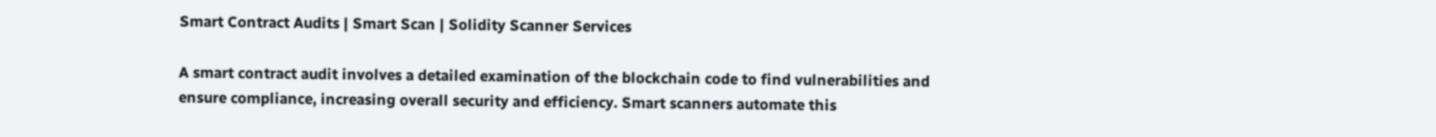Smart Contract Audits | Smart Scan | Solidity Scanner Services

A smart contract audit involves a detailed examination of the blockchain code to find vulnerabilities and ensure compliance, increasing overall security and efficiency. Smart scanners automate this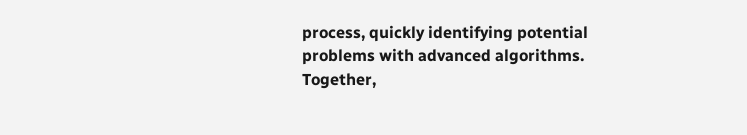process, quickly identifying potential problems with advanced algorithms. Together,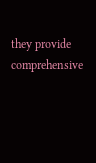they provide comprehensive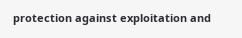protection against exploitation and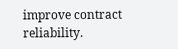improve contract reliability.